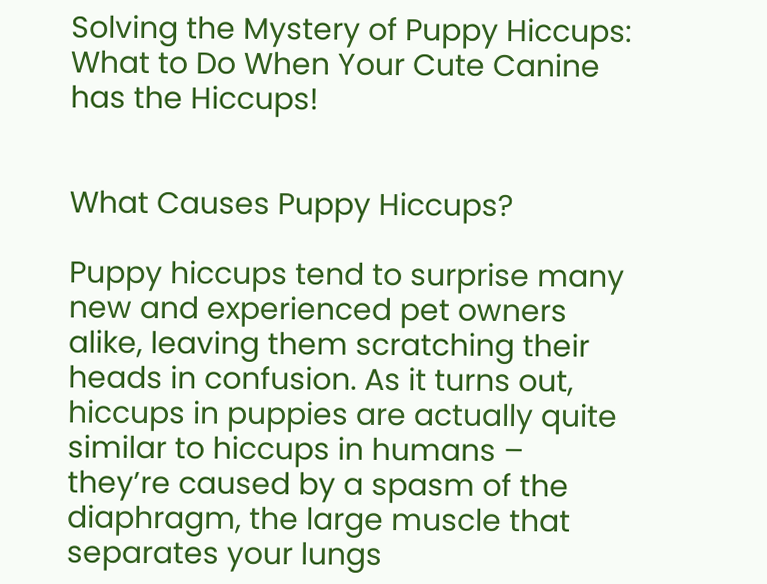Solving the Mystery of Puppy Hiccups: What to Do When Your Cute Canine has the Hiccups!


What Causes Puppy Hiccups?

Puppy hiccups tend to surprise many new and experienced pet owners alike, leaving them scratching their heads in confusion. As it turns out, hiccups in puppies are actually quite similar to hiccups in humans – they’re caused by a spasm of the diaphragm, the large muscle that separates your lungs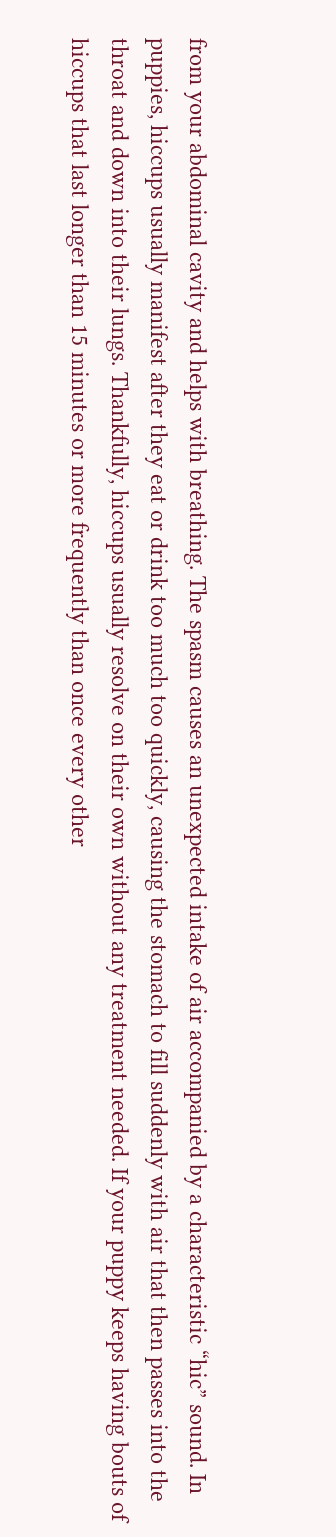from your abdominal cavity and helps with breathing. The spasm causes an unexpected intake of air accompanied by a characteristic “hic” sound. In puppies, hiccups usually manifest after they eat or drink too much too quickly, causing the stomach to fill suddenly with air that then passes into the throat and down into their lungs. Thankfully, hiccups usually resolve on their own without any treatment needed. If your puppy keeps having bouts of hiccups that last longer than 15 minutes or more frequently than once every other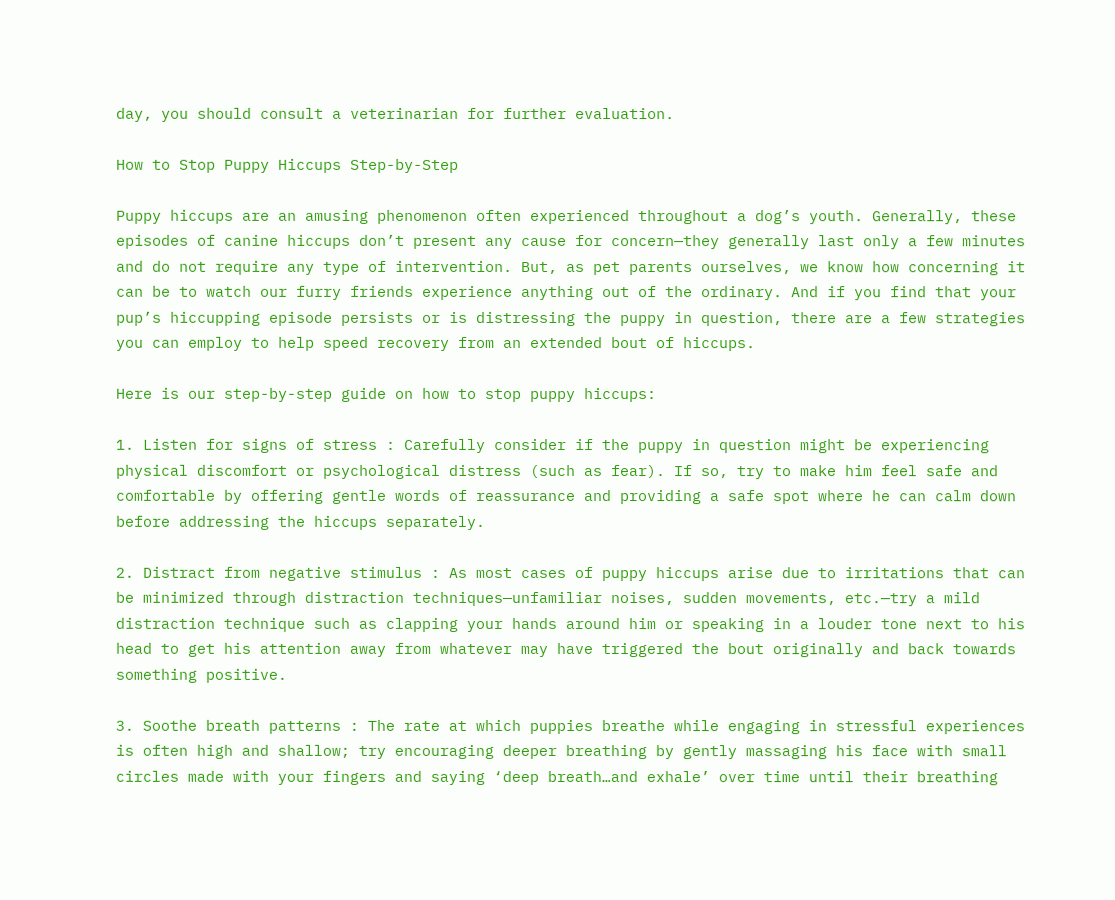day, you should consult a veterinarian for further evaluation.

How to Stop Puppy Hiccups Step-by-Step

Puppy hiccups are an amusing phenomenon often experienced throughout a dog’s youth. Generally, these episodes of canine hiccups don’t present any cause for concern—they generally last only a few minutes and do not require any type of intervention. But, as pet parents ourselves, we know how concerning it can be to watch our furry friends experience anything out of the ordinary. And if you find that your pup’s hiccupping episode persists or is distressing the puppy in question, there are a few strategies you can employ to help speed recovery from an extended bout of hiccups.

Here is our step-by-step guide on how to stop puppy hiccups:

1. Listen for signs of stress : Carefully consider if the puppy in question might be experiencing physical discomfort or psychological distress (such as fear). If so, try to make him feel safe and comfortable by offering gentle words of reassurance and providing a safe spot where he can calm down before addressing the hiccups separately.

2. Distract from negative stimulus : As most cases of puppy hiccups arise due to irritations that can be minimized through distraction techniques—unfamiliar noises, sudden movements, etc.—try a mild distraction technique such as clapping your hands around him or speaking in a louder tone next to his head to get his attention away from whatever may have triggered the bout originally and back towards something positive.

3. Soothe breath patterns : The rate at which puppies breathe while engaging in stressful experiences is often high and shallow; try encouraging deeper breathing by gently massaging his face with small circles made with your fingers and saying ‘deep breath…and exhale’ over time until their breathing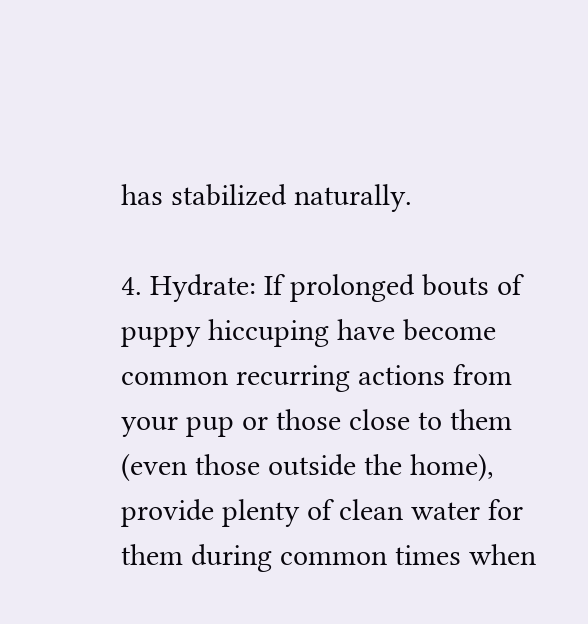has stabilized naturally.

4. Hydrate: If prolonged bouts of puppy hiccuping have become common recurring actions from your pup or those close to them (even those outside the home), provide plenty of clean water for them during common times when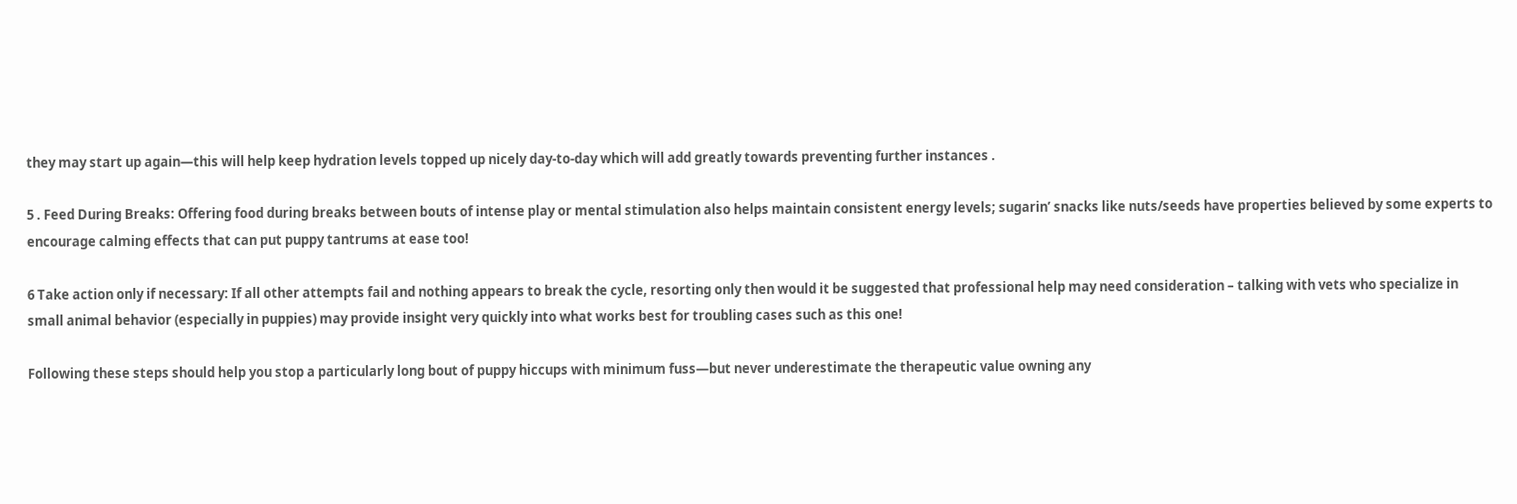they may start up again—this will help keep hydration levels topped up nicely day-to-day which will add greatly towards preventing further instances .

5 . Feed During Breaks: Offering food during breaks between bouts of intense play or mental stimulation also helps maintain consistent energy levels; sugarin’ snacks like nuts/seeds have properties believed by some experts to encourage calming effects that can put puppy tantrums at ease too!

6 Take action only if necessary: If all other attempts fail and nothing appears to break the cycle, resorting only then would it be suggested that professional help may need consideration – talking with vets who specialize in small animal behavior (especially in puppies) may provide insight very quickly into what works best for troubling cases such as this one!

Following these steps should help you stop a particularly long bout of puppy hiccups with minimum fuss—but never underestimate the therapeutic value owning any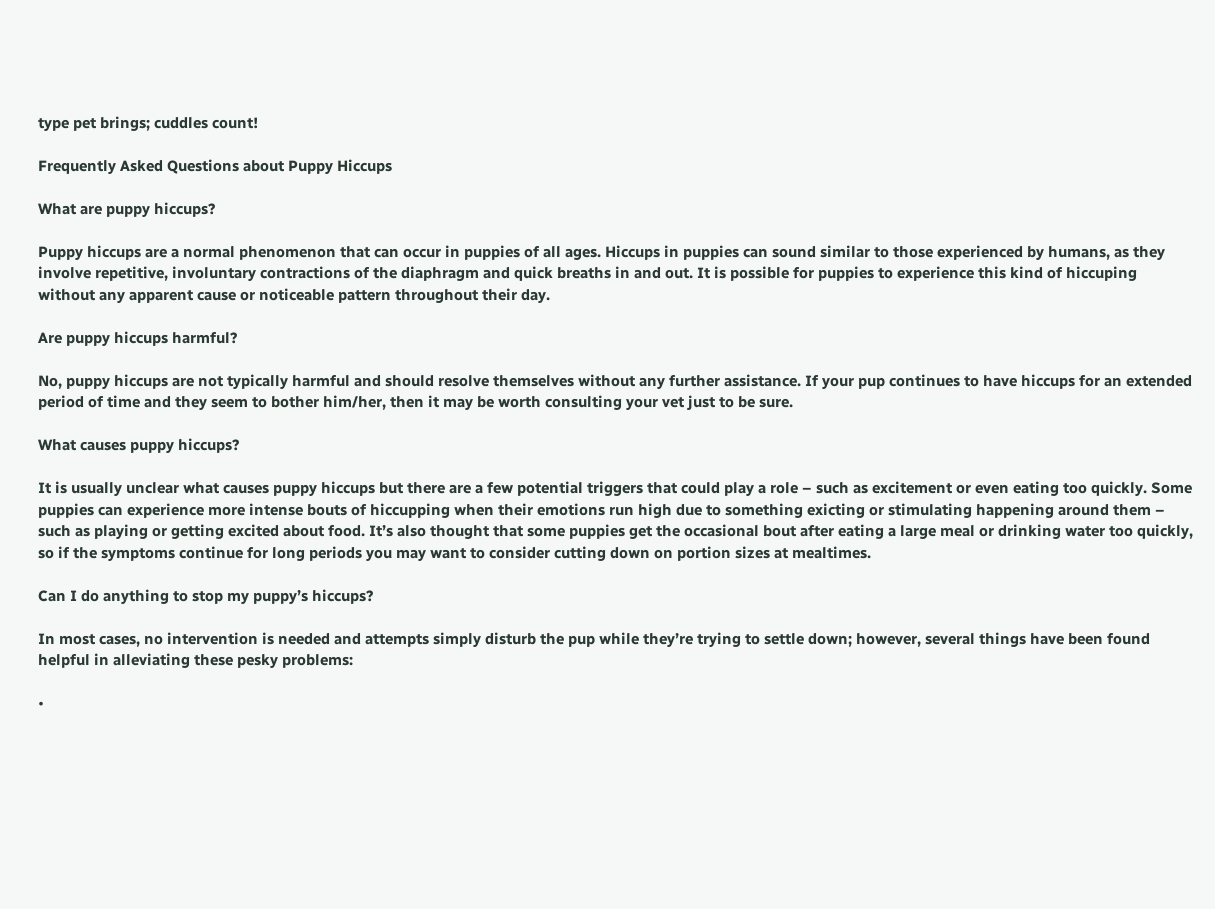type pet brings; cuddles count!

Frequently Asked Questions about Puppy Hiccups

What are puppy hiccups?

Puppy hiccups are a normal phenomenon that can occur in puppies of all ages. Hiccups in puppies can sound similar to those experienced by humans, as they involve repetitive, involuntary contractions of the diaphragm and quick breaths in and out. It is possible for puppies to experience this kind of hiccuping without any apparent cause or noticeable pattern throughout their day.

Are puppy hiccups harmful?

No, puppy hiccups are not typically harmful and should resolve themselves without any further assistance. If your pup continues to have hiccups for an extended period of time and they seem to bother him/her, then it may be worth consulting your vet just to be sure.

What causes puppy hiccups?

It is usually unclear what causes puppy hiccups but there are a few potential triggers that could play a role – such as excitement or even eating too quickly. Some puppies can experience more intense bouts of hiccupping when their emotions run high due to something exicting or stimulating happening around them – such as playing or getting excited about food. It’s also thought that some puppies get the occasional bout after eating a large meal or drinking water too quickly, so if the symptoms continue for long periods you may want to consider cutting down on portion sizes at mealtimes.

Can I do anything to stop my puppy’s hiccups?

In most cases, no intervention is needed and attempts simply disturb the pup while they’re trying to settle down; however, several things have been found helpful in alleviating these pesky problems:

•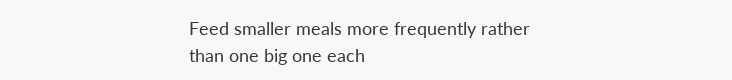Feed smaller meals more frequently rather than one big one each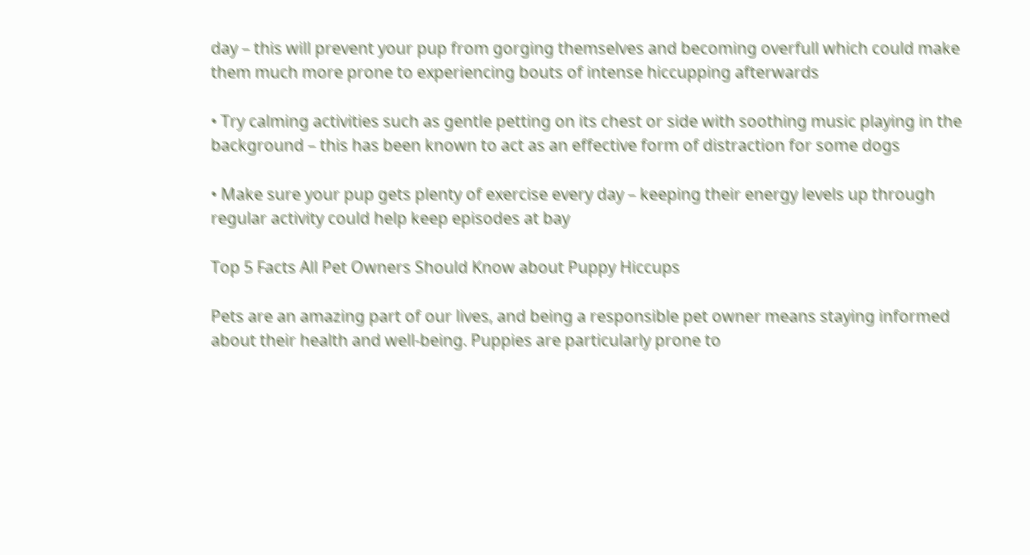day – this will prevent your pup from gorging themselves and becoming overfull which could make them much more prone to experiencing bouts of intense hiccupping afterwards

• Try calming activities such as gentle petting on its chest or side with soothing music playing in the background – this has been known to act as an effective form of distraction for some dogs

• Make sure your pup gets plenty of exercise every day – keeping their energy levels up through regular activity could help keep episodes at bay

Top 5 Facts All Pet Owners Should Know about Puppy Hiccups

Pets are an amazing part of our lives, and being a responsible pet owner means staying informed about their health and well-being. Puppies are particularly prone to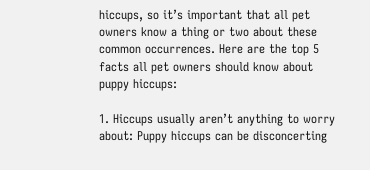hiccups, so it’s important that all pet owners know a thing or two about these common occurrences. Here are the top 5 facts all pet owners should know about puppy hiccups:

1. Hiccups usually aren’t anything to worry about: Puppy hiccups can be disconcerting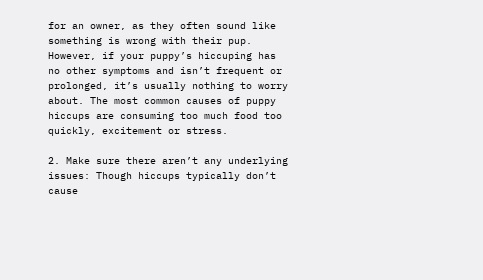for an owner, as they often sound like something is wrong with their pup. However, if your puppy’s hiccuping has no other symptoms and isn’t frequent or prolonged, it’s usually nothing to worry about. The most common causes of puppy hiccups are consuming too much food too quickly, excitement or stress.

2. Make sure there aren’t any underlying issues: Though hiccups typically don’t cause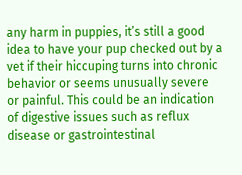any harm in puppies, it’s still a good idea to have your pup checked out by a vet if their hiccuping turns into chronic behavior or seems unusually severe or painful. This could be an indication of digestive issues such as reflux disease or gastrointestinal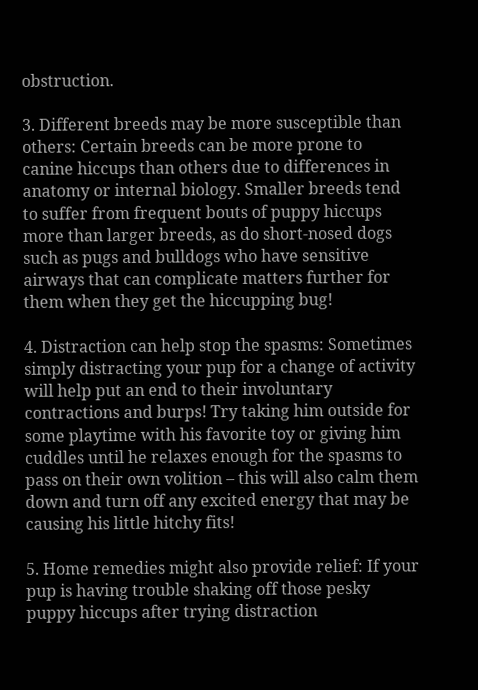obstruction.

3. Different breeds may be more susceptible than others: Certain breeds can be more prone to canine hiccups than others due to differences in anatomy or internal biology. Smaller breeds tend to suffer from frequent bouts of puppy hiccups more than larger breeds, as do short-nosed dogs such as pugs and bulldogs who have sensitive airways that can complicate matters further for them when they get the hiccupping bug!

4. Distraction can help stop the spasms: Sometimes simply distracting your pup for a change of activity will help put an end to their involuntary contractions and burps! Try taking him outside for some playtime with his favorite toy or giving him cuddles until he relaxes enough for the spasms to pass on their own volition – this will also calm them down and turn off any excited energy that may be causing his little hitchy fits!

5. Home remedies might also provide relief: If your pup is having trouble shaking off those pesky puppy hiccups after trying distraction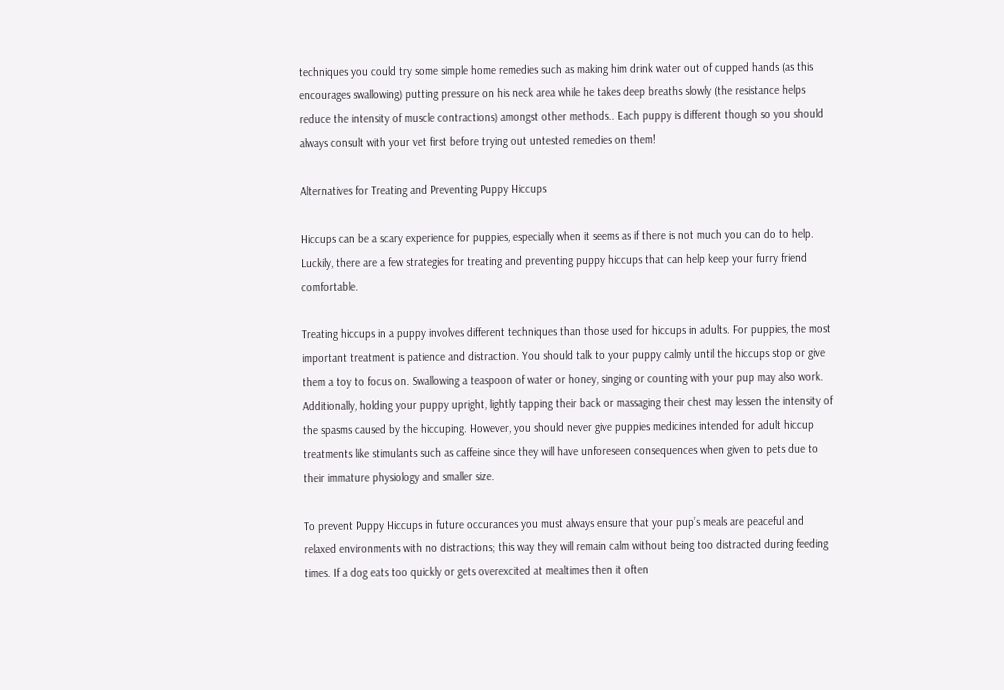techniques you could try some simple home remedies such as making him drink water out of cupped hands (as this encourages swallowing) putting pressure on his neck area while he takes deep breaths slowly (the resistance helps reduce the intensity of muscle contractions) amongst other methods.. Each puppy is different though so you should always consult with your vet first before trying out untested remedies on them!

Alternatives for Treating and Preventing Puppy Hiccups

Hiccups can be a scary experience for puppies, especially when it seems as if there is not much you can do to help. Luckily, there are a few strategies for treating and preventing puppy hiccups that can help keep your furry friend comfortable.

Treating hiccups in a puppy involves different techniques than those used for hiccups in adults. For puppies, the most important treatment is patience and distraction. You should talk to your puppy calmly until the hiccups stop or give them a toy to focus on. Swallowing a teaspoon of water or honey, singing or counting with your pup may also work. Additionally, holding your puppy upright, lightly tapping their back or massaging their chest may lessen the intensity of the spasms caused by the hiccuping. However, you should never give puppies medicines intended for adult hiccup treatments like stimulants such as caffeine since they will have unforeseen consequences when given to pets due to their immature physiology and smaller size.

To prevent Puppy Hiccups in future occurances you must always ensure that your pup’s meals are peaceful and relaxed environments with no distractions; this way they will remain calm without being too distracted during feeding times. If a dog eats too quickly or gets overexcited at mealtimes then it often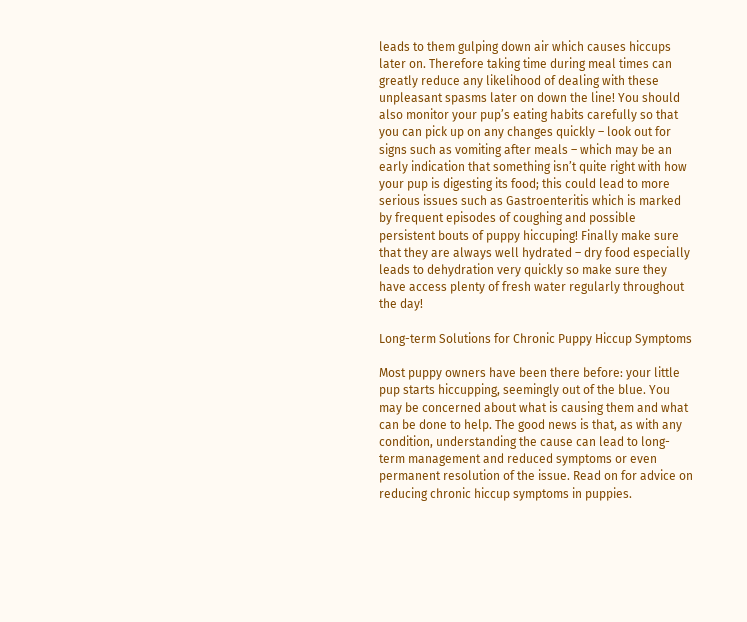leads to them gulping down air which causes hiccups later on. Therefore taking time during meal times can greatly reduce any likelihood of dealing with these unpleasant spasms later on down the line! You should also monitor your pup’s eating habits carefully so that you can pick up on any changes quickly – look out for signs such as vomiting after meals – which may be an early indication that something isn’t quite right with how your pup is digesting its food; this could lead to more serious issues such as Gastroenteritis which is marked by frequent episodes of coughing and possible persistent bouts of puppy hiccuping! Finally make sure that they are always well hydrated – dry food especially leads to dehydration very quickly so make sure they have access plenty of fresh water regularly throughout the day!

Long-term Solutions for Chronic Puppy Hiccup Symptoms

Most puppy owners have been there before: your little pup starts hiccupping, seemingly out of the blue. You may be concerned about what is causing them and what can be done to help. The good news is that, as with any condition, understanding the cause can lead to long-term management and reduced symptoms or even permanent resolution of the issue. Read on for advice on reducing chronic hiccup symptoms in puppies.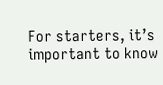For starters, it’s important to know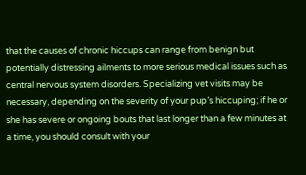that the causes of chronic hiccups can range from benign but potentially distressing ailments to more serious medical issues such as central nervous system disorders. Specializing vet visits may be necessary, depending on the severity of your pup’s hiccuping; if he or she has severe or ongoing bouts that last longer than a few minutes at a time, you should consult with your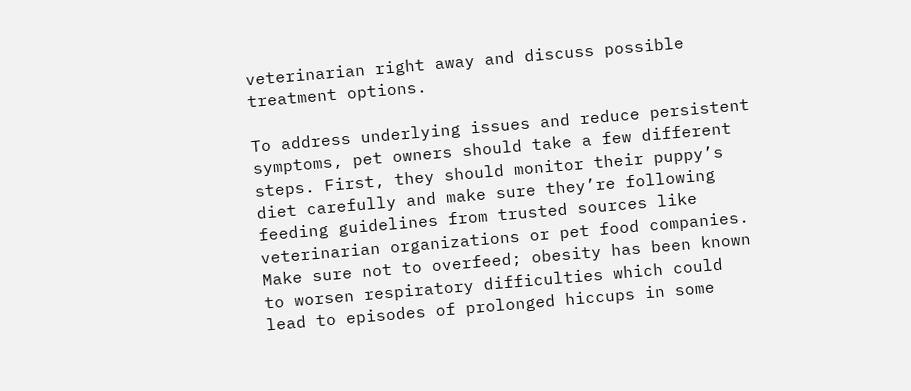veterinarian right away and discuss possible treatment options.

To address underlying issues and reduce persistent symptoms, pet owners should take a few different steps. First, they should monitor their puppy’s diet carefully and make sure they’re following feeding guidelines from trusted sources like veterinarian organizations or pet food companies. Make sure not to overfeed; obesity has been known to worsen respiratory difficulties which could lead to episodes of prolonged hiccups in some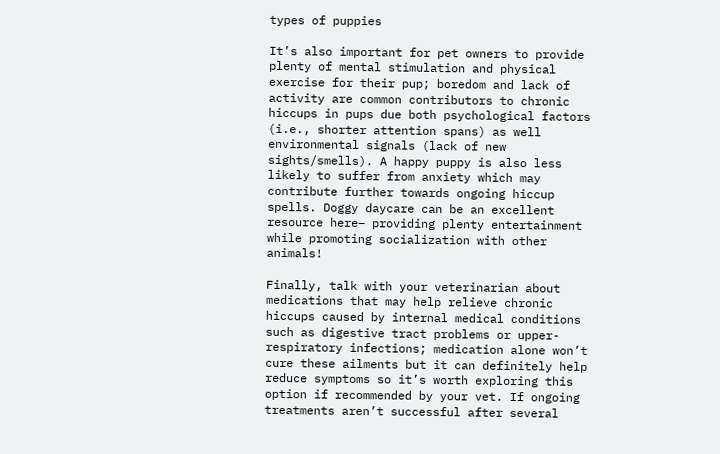types of puppies

It’s also important for pet owners to provide plenty of mental stimulation and physical exercise for their pup; boredom and lack of activity are common contributors to chronic hiccups in pups due both psychological factors (i.e., shorter attention spans) as well environmental signals (lack of new sights/smells). A happy puppy is also less likely to suffer from anxiety which may contribute further towards ongoing hiccup spells. Doggy daycare can be an excellent resource here– providing plenty entertainment while promoting socialization with other animals!

Finally, talk with your veterinarian about medications that may help relieve chronic hiccups caused by internal medical conditions such as digestive tract problems or upper-respiratory infections; medication alone won’t cure these ailments but it can definitely help reduce symptoms so it’s worth exploring this option if recommended by your vet. If ongoing treatments aren’t successful after several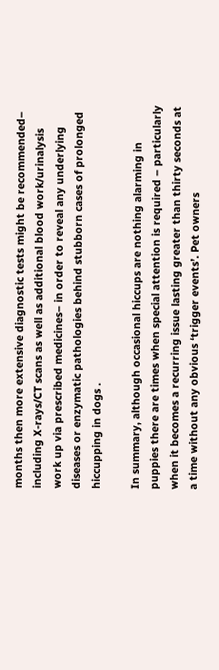months then more extensive diagnostic tests might be recommended– including X-rays/CT scans as well as additional blood work/urinalysis work up via prescribed medicines– in order to reveal any underlying diseases or enzymatic pathologies behind stubborn cases of prolonged hiccupping in dogs .

In summary, although occasional hiccups are nothing alarming in puppies there are times when special attention is required – particularly when it becomes a recurring issue lasting greater than thirty seconds at a time without any obvious ‘trigger events’. Pet owners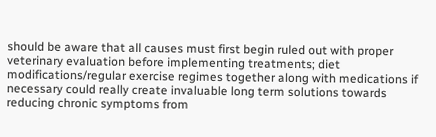should be aware that all causes must first begin ruled out with proper veterinary evaluation before implementing treatments; diet modifications/regular exercise regimes together along with medications if necessary could really create invaluable long term solutions towards reducing chronic symptoms from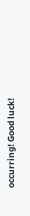occurring! Good luck!